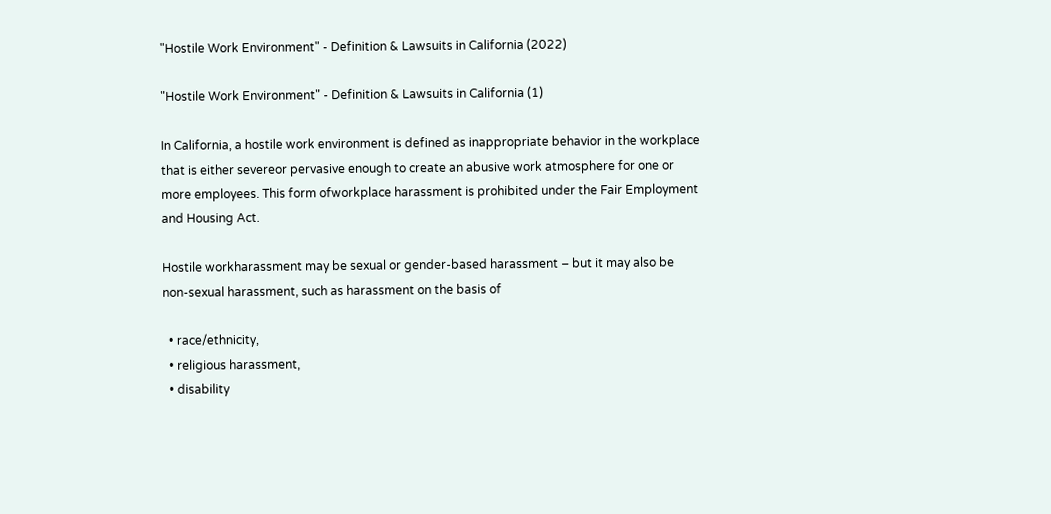"Hostile Work Environment" - Definition & Lawsuits in California (2022)

"Hostile Work Environment" - Definition & Lawsuits in California (1)

In California, a hostile work environment is defined as inappropriate behavior in the workplace that is either severeor pervasive enough to create an abusive work atmosphere for one or more employees. This form ofworkplace harassment is prohibited under the Fair Employment and Housing Act.

Hostile workharassment may be sexual or gender-based harassment – but it may also be non-sexual harassment, such as harassment on the basis of

  • race/ethnicity,
  • religious harassment,
  • disability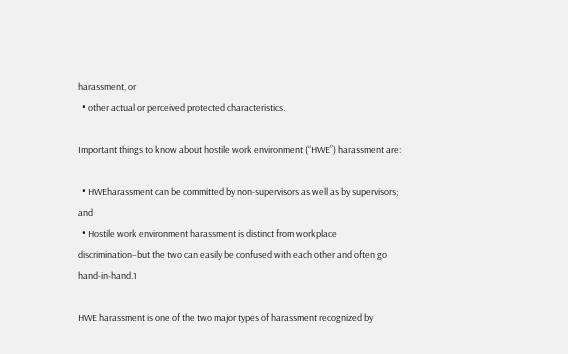harassment, or
  • other actual or perceived protected characteristics.

Important things to know about hostile work environment (“HWE”) harassment are:

  • HWEharassment can be committed by non-supervisors as well as by supervisors; and
  • Hostile work environment harassment is distinct from workplace discrimination–but the two can easily be confused with each other and often go hand-in-hand.1

HWE harassment is one of the two major types of harassment recognized by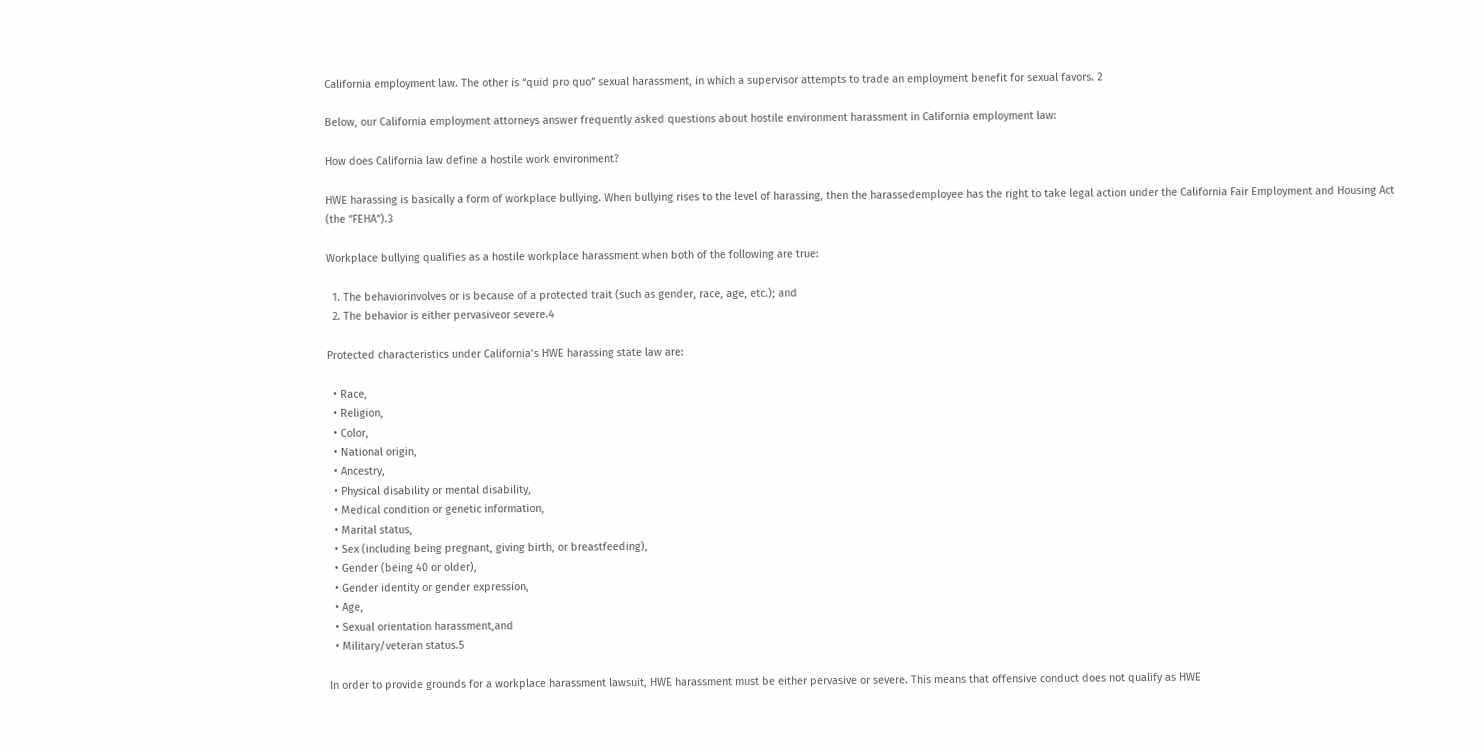California employment law. The other is “quid pro quo” sexual harassment, in which a supervisor attempts to trade an employment benefit for sexual favors. 2

Below, our California employment attorneys answer frequently asked questions about hostile environment harassment in California employment law:

How does California law define a hostile work environment?

HWE harassing is basically a form of workplace bullying. When bullying rises to the level of harassing, then the harassedemployee has the right to take legal action under the California Fair Employment and Housing Act (the “FEHA”).3

Workplace bullying qualifies as a hostile workplace harassment when both of the following are true:

  1. The behaviorinvolves or is because of a protected trait (such as gender, race, age, etc.); and
  2. The behavior is either pervasiveor severe.4

Protected characteristics under California’s HWE harassing state law are:

  • Race,
  • Religion,
  • Color,
  • National origin,
  • Ancestry,
  • Physical disability or mental disability,
  • Medical condition or genetic information,
  • Marital status,
  • Sex (including being pregnant, giving birth, or breastfeeding),
  • Gender (being 40 or older),
  • Gender identity or gender expression,
  • Age,
  • Sexual orientation harassment,and
  • Military/veteran status.5

In order to provide grounds for a workplace harassment lawsuit, HWE harassment must be either pervasive or severe. This means that offensive conduct does not qualify as HWE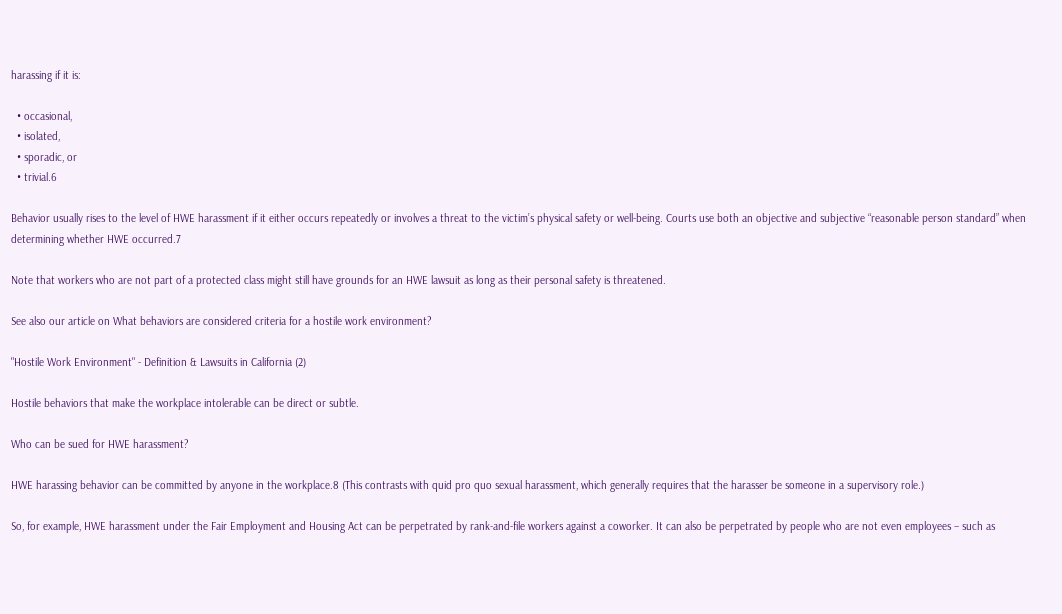harassing if it is:

  • occasional,
  • isolated,
  • sporadic, or
  • trivial.6

Behavior usually rises to the level of HWE harassment if it either occurs repeatedly or involves a threat to the victim’s physical safety or well-being. Courts use both an objective and subjective “reasonable person standard” when determining whether HWE occurred.7

Note that workers who are not part of a protected class might still have grounds for an HWE lawsuit as long as their personal safety is threatened.

See also our article on What behaviors are considered criteria for a hostile work environment?

"Hostile Work Environment" - Definition & Lawsuits in California (2)

Hostile behaviors that make the workplace intolerable can be direct or subtle.

Who can be sued for HWE harassment?

HWE harassing behavior can be committed by anyone in the workplace.8 (This contrasts with quid pro quo sexual harassment, which generally requires that the harasser be someone in a supervisory role.)

So, for example, HWE harassment under the Fair Employment and Housing Act can be perpetrated by rank-and-file workers against a coworker. It can also be perpetrated by people who are not even employees – such as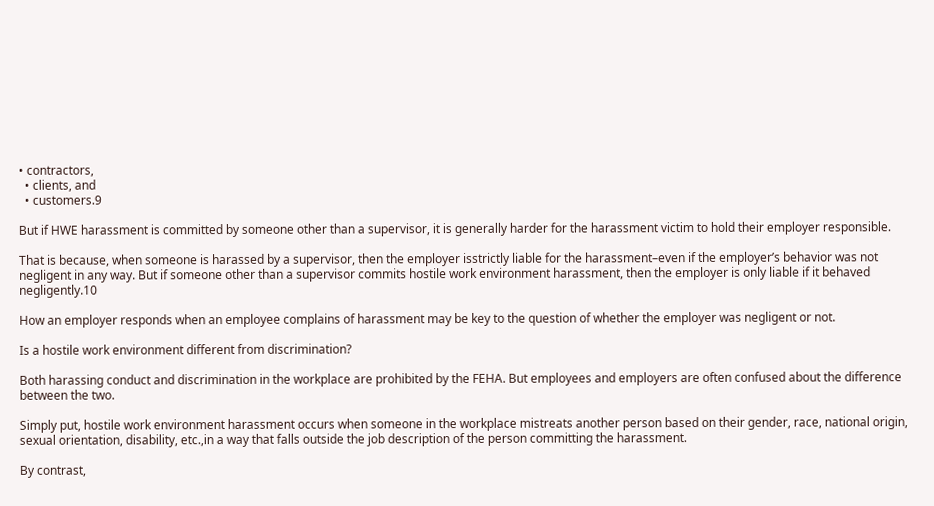• contractors,
  • clients, and
  • customers.9

But if HWE harassment is committed by someone other than a supervisor, it is generally harder for the harassment victim to hold their employer responsible.

That is because, when someone is harassed by a supervisor, then the employer isstrictly liable for the harassment–even if the employer’s behavior was not negligent in any way. But if someone other than a supervisor commits hostile work environment harassment, then the employer is only liable if it behaved negligently.10

How an employer responds when an employee complains of harassment may be key to the question of whether the employer was negligent or not.

Is a hostile work environment different from discrimination?

Both harassing conduct and discrimination in the workplace are prohibited by the FEHA. But employees and employers are often confused about the difference between the two.

Simply put, hostile work environment harassment occurs when someone in the workplace mistreats another person based on their gender, race, national origin, sexual orientation, disability, etc.,in a way that falls outside the job description of the person committing the harassment.

By contrast,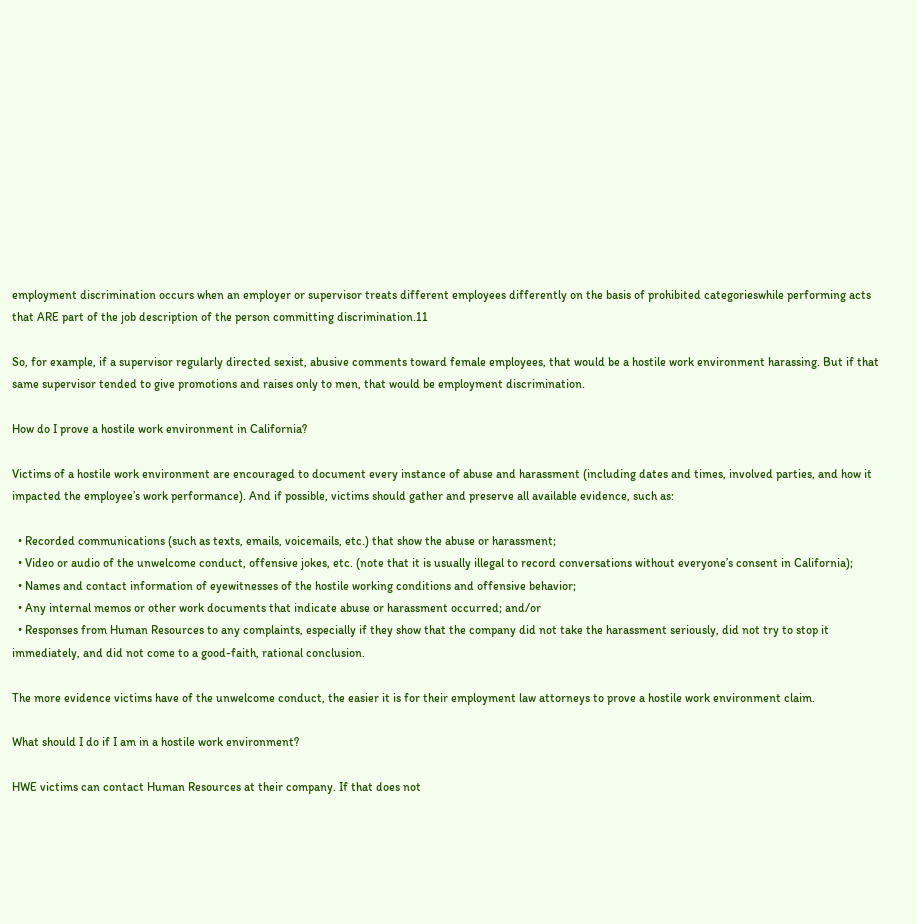employment discrimination occurs when an employer or supervisor treats different employees differently on the basis of prohibited categorieswhile performing acts that ARE part of the job description of the person committing discrimination.11

So, for example, if a supervisor regularly directed sexist, abusive comments toward female employees, that would be a hostile work environment harassing. But if that same supervisor tended to give promotions and raises only to men, that would be employment discrimination.

How do I prove a hostile work environment in California?

Victims of a hostile work environment are encouraged to document every instance of abuse and harassment (including dates and times, involved parties, and how it impacted the employee’s work performance). And if possible, victims should gather and preserve all available evidence, such as:

  • Recorded communications (such as texts, emails, voicemails, etc.) that show the abuse or harassment;
  • Video or audio of the unwelcome conduct, offensive jokes, etc. (note that it is usually illegal to record conversations without everyone’s consent in California);
  • Names and contact information of eyewitnesses of the hostile working conditions and offensive behavior;
  • Any internal memos or other work documents that indicate abuse or harassment occurred; and/or
  • Responses from Human Resources to any complaints, especially if they show that the company did not take the harassment seriously, did not try to stop it immediately, and did not come to a good-faith, rational conclusion.

The more evidence victims have of the unwelcome conduct, the easier it is for their employment law attorneys to prove a hostile work environment claim.

What should I do if I am in a hostile work environment?

HWE victims can contact Human Resources at their company. If that does not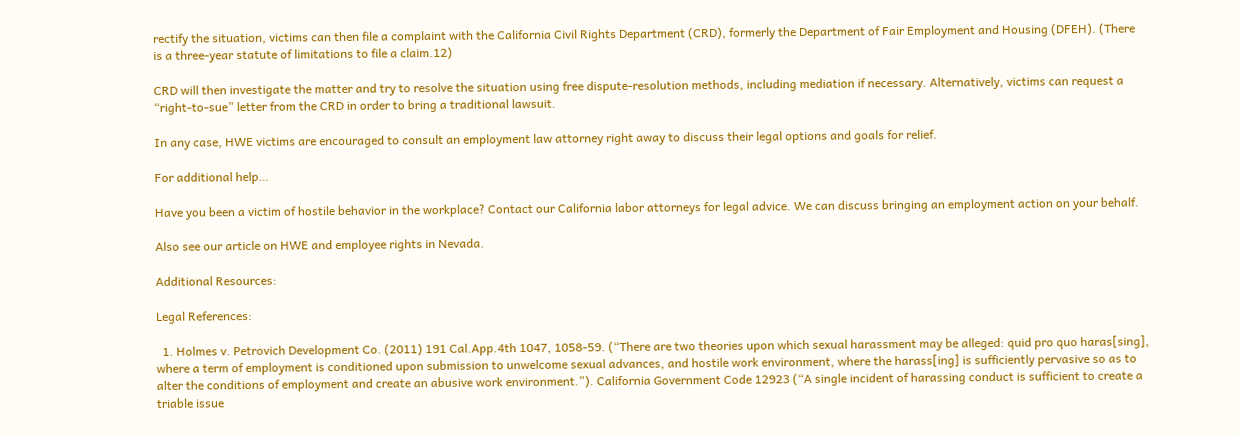rectify the situation, victims can then file a complaint with the California Civil Rights Department (CRD), formerly the Department of Fair Employment and Housing (DFEH). (There is a three-year statute of limitations to file a claim.12)

CRD will then investigate the matter and try to resolve the situation using free dispute-resolution methods, including mediation if necessary. Alternatively, victims can request a “right-to-sue” letter from the CRD in order to bring a traditional lawsuit.

In any case, HWE victims are encouraged to consult an employment law attorney right away to discuss their legal options and goals for relief.

For additional help…

Have you been a victim of hostile behavior in the workplace? Contact our California labor attorneys for legal advice. We can discuss bringing an employment action on your behalf.

Also see our article on HWE and employee rights in Nevada.

Additional Resources:

Legal References:

  1. Holmes v. Petrovich Development Co. (2011) 191 Cal.App.4th 1047, 1058-59. (“There are two theories upon which sexual harassment may be alleged: quid pro quo haras[sing], where a term of employment is conditioned upon submission to unwelcome sexual advances, and hostile work environment, where the harass[ing] is sufficiently pervasive so as to alter the conditions of employment and create an abusive work environment.”). California Government Code 12923 (“A single incident of harassing conduct is sufficient to create a triable issue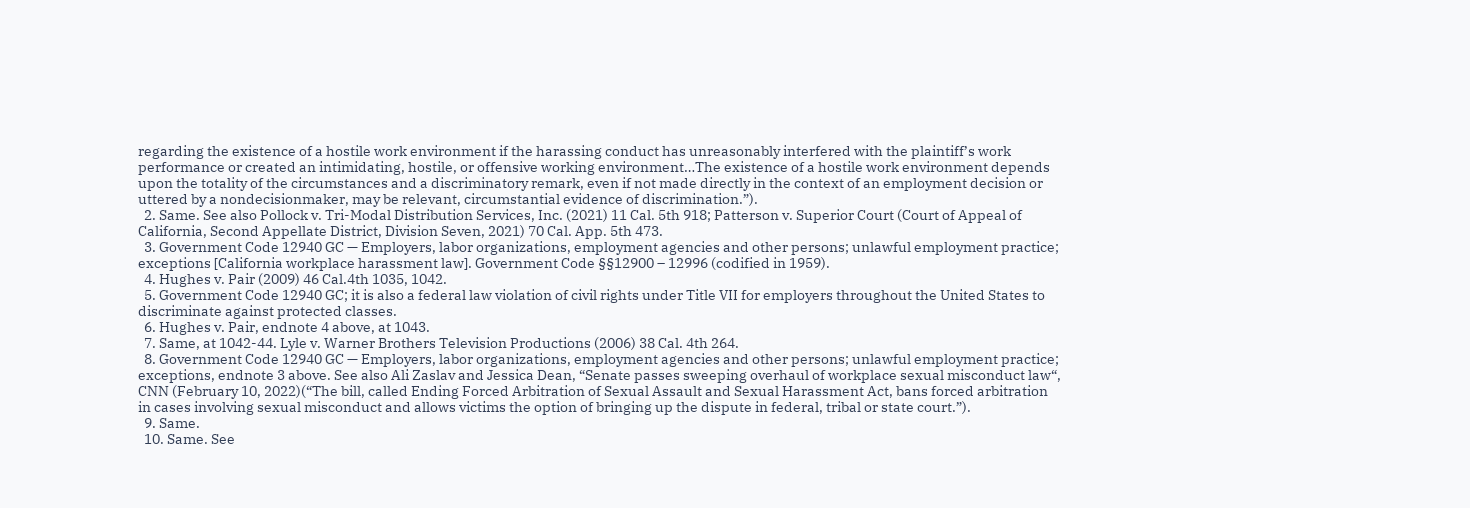regarding the existence of a hostile work environment if the harassing conduct has unreasonably interfered with the plaintiff’s work performance or created an intimidating, hostile, or offensive working environment…The existence of a hostile work environment depends upon the totality of the circumstances and a discriminatory remark, even if not made directly in the context of an employment decision or uttered by a nondecisionmaker, may be relevant, circumstantial evidence of discrimination.”).
  2. Same. See also Pollock v. Tri-Modal Distribution Services, Inc. (2021) 11 Cal. 5th 918; Patterson v. Superior Court (Court of Appeal of California, Second Appellate District, Division Seven, 2021) 70 Cal. App. 5th 473.
  3. Government Code 12940 GC — Employers, labor organizations, employment agencies and other persons; unlawful employment practice; exceptions [California workplace harassment law]. Government Code §§12900 – 12996 (codified in 1959).
  4. Hughes v. Pair (2009) 46 Cal.4th 1035, 1042.
  5. Government Code 12940 GC; it is also a federal law violation of civil rights under Title VII for employers throughout the United States to discriminate against protected classes.
  6. Hughes v. Pair, endnote 4 above, at 1043.
  7. Same, at 1042-44. Lyle v. Warner Brothers Television Productions (2006) 38 Cal. 4th 264.
  8. Government Code 12940 GC — Employers, labor organizations, employment agencies and other persons; unlawful employment practice; exceptions, endnote 3 above. See also Ali Zaslav and Jessica Dean, “Senate passes sweeping overhaul of workplace sexual misconduct law“, CNN (February 10, 2022)(“The bill, called Ending Forced Arbitration of Sexual Assault and Sexual Harassment Act, bans forced arbitration in cases involving sexual misconduct and allows victims the option of bringing up the dispute in federal, tribal or state court.”).
  9. Same.
  10. Same. See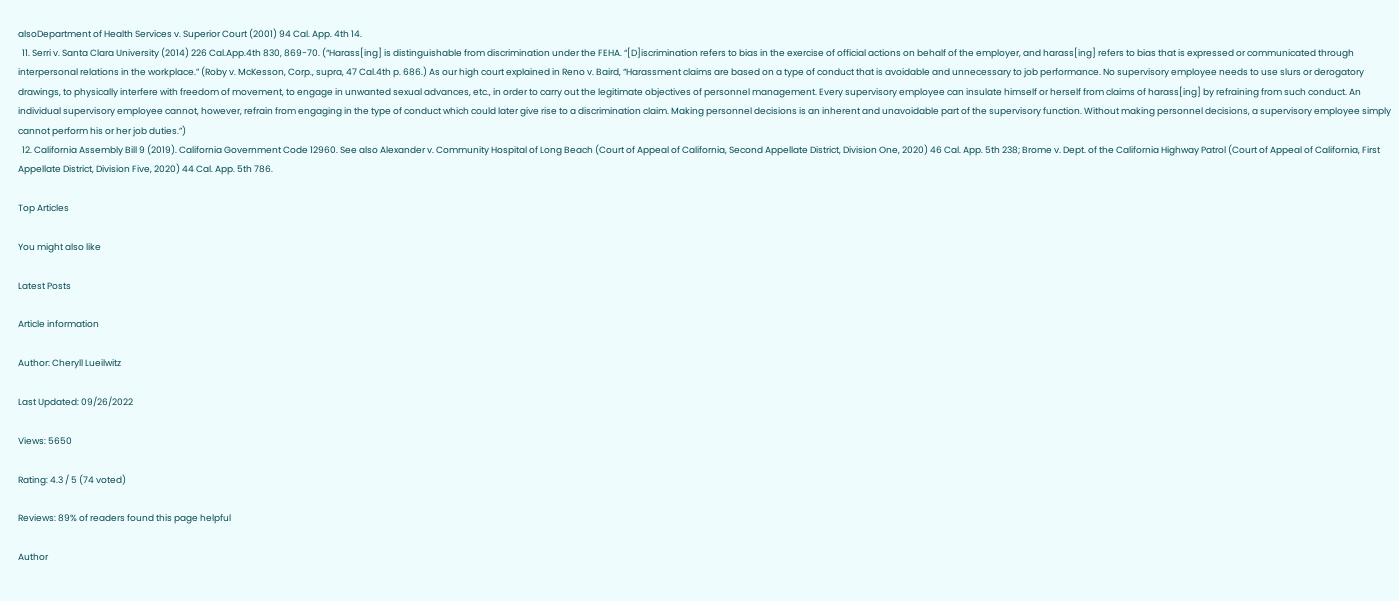alsoDepartment of Health Services v. Superior Court (2001) 94 Cal. App. 4th 14.
  11. Serri v. Santa Clara University (2014) 226 Cal.App.4th 830, 869-70. (“Harass[ing] is distinguishable from discrimination under the FEHA. “[D]iscrimination refers to bias in the exercise of official actions on behalf of the employer, and harass[ing] refers to bias that is expressed or communicated through interpersonal relations in the workplace.” (Roby v. McKesson, Corp., supra, 47 Cal.4th p. 686.) As our high court explained in Reno v. Baird, “Harassment claims are based on a type of conduct that is avoidable and unnecessary to job performance. No supervisory employee needs to use slurs or derogatory drawings, to physically interfere with freedom of movement, to engage in unwanted sexual advances, etc., in order to carry out the legitimate objectives of personnel management. Every supervisory employee can insulate himself or herself from claims of harass[ing] by refraining from such conduct. An individual supervisory employee cannot, however, refrain from engaging in the type of conduct which could later give rise to a discrimination claim. Making personnel decisions is an inherent and unavoidable part of the supervisory function. Without making personnel decisions, a supervisory employee simply cannot perform his or her job duties.”)
  12. California Assembly Bill 9 (2019). California Government Code 12960. See also Alexander v. Community Hospital of Long Beach (Court of Appeal of California, Second Appellate District, Division One, 2020) 46 Cal. App. 5th 238; Brome v. Dept. of the California Highway Patrol (Court of Appeal of California, First Appellate District, Division Five, 2020) 44 Cal. App. 5th 786.

Top Articles

You might also like

Latest Posts

Article information

Author: Cheryll Lueilwitz

Last Updated: 09/26/2022

Views: 5650

Rating: 4.3 / 5 (74 voted)

Reviews: 89% of readers found this page helpful

Author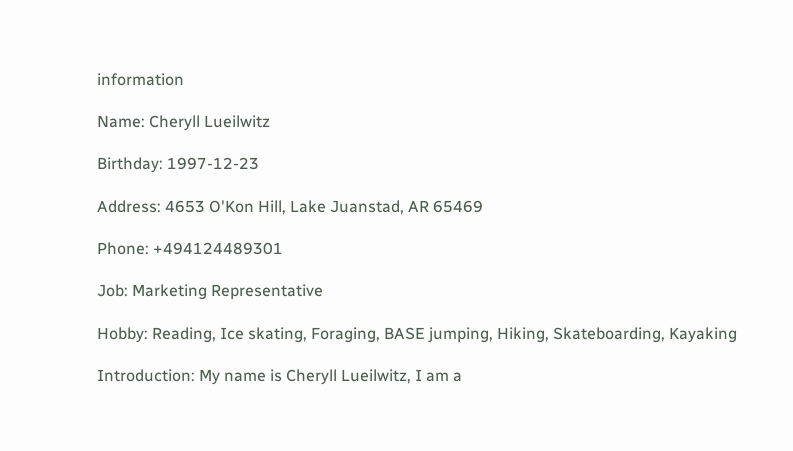information

Name: Cheryll Lueilwitz

Birthday: 1997-12-23

Address: 4653 O'Kon Hill, Lake Juanstad, AR 65469

Phone: +494124489301

Job: Marketing Representative

Hobby: Reading, Ice skating, Foraging, BASE jumping, Hiking, Skateboarding, Kayaking

Introduction: My name is Cheryll Lueilwitz, I am a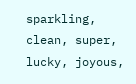sparkling, clean, super, lucky, joyous,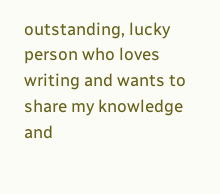outstanding, lucky person who loves writing and wants to share my knowledge and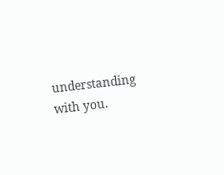understanding with you.